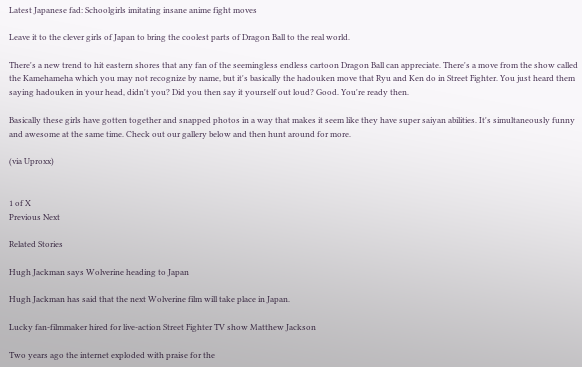Latest Japanese fad: Schoolgirls imitating insane anime fight moves

Leave it to the clever girls of Japan to bring the coolest parts of Dragon Ball to the real world.

There's a new trend to hit eastern shores that any fan of the seemingless endless cartoon Dragon Ball can appreciate. There's a move from the show called the Kamehameha which you may not recognize by name, but it's basically the hadouken move that Ryu and Ken do in Street Fighter. You just heard them saying hadouken in your head, didn't you? Did you then say it yourself out loud? Good. You're ready then.

Basically these girls have gotten together and snapped photos in a way that makes it seem like they have super saiyan abilities. It's simultaneously funny and awesome at the same time. Check out our gallery below and then hunt around for more.

(via Uproxx)


1 of X
Previous Next

Related Stories

Hugh Jackman says Wolverine heading to Japan

Hugh Jackman has said that the next Wolverine film will take place in Japan.

Lucky fan-filmmaker hired for live-action Street Fighter TV show Matthew Jackson

Two years ago the internet exploded with praise for the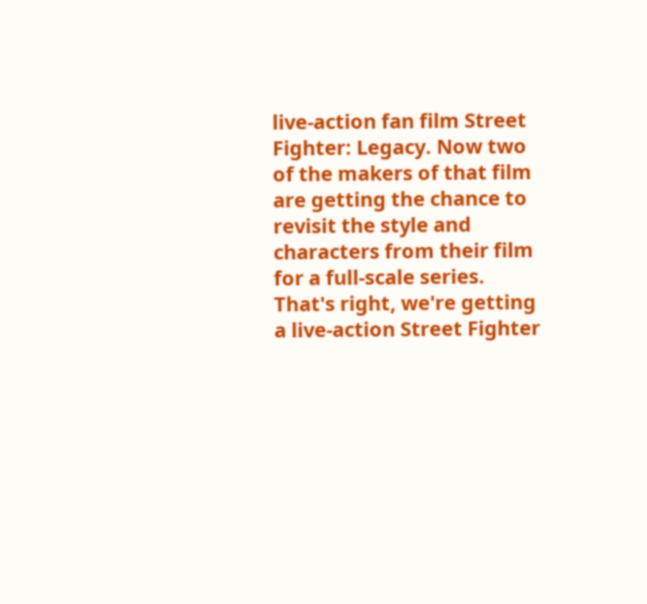live-action fan film Street Fighter: Legacy. Now two of the makers of that film are getting the chance to revisit the style and characters from their film for a full-scale series. That's right, we're getting a live-action Street Fighter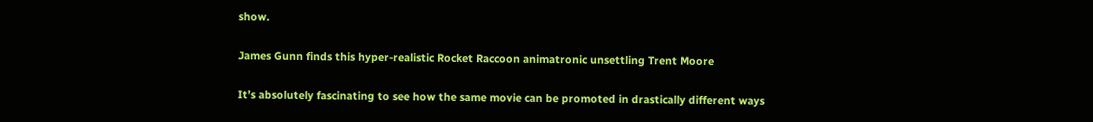show.

James Gunn finds this hyper-realistic Rocket Raccoon animatronic unsettling Trent Moore

It’s absolutely fascinating to see how the same movie can be promoted in drastically different ways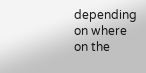depending on where on the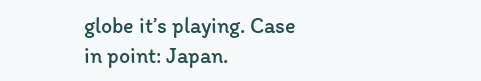globe it’s playing. Case in point: Japan.